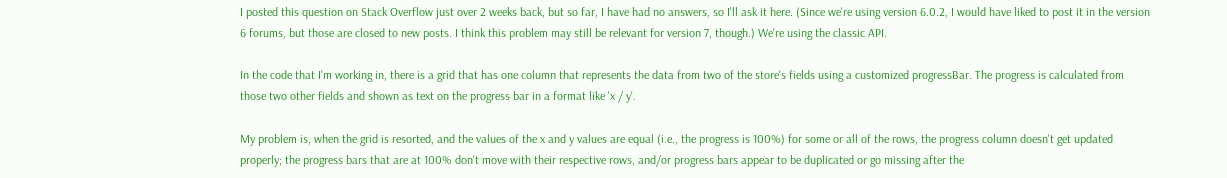I posted this question on Stack Overflow just over 2 weeks back, but so far, I have had no answers, so I'll ask it here. (Since we're using version 6.0.2, I would have liked to post it in the version 6 forums, but those are closed to new posts. I think this problem may still be relevant for version 7, though.) We're using the classic API.

In the code that I'm working in, there is a grid that has one column that represents the data from two of the store's fields using a customized progressBar. The progress is calculated from those two other fields and shown as text on the progress bar in a format like 'x / y'.

My problem is, when the grid is resorted, and the values of the x and y values are equal (i.e., the progress is 100%) for some or all of the rows, the progress column doesn't get updated properly; the progress bars that are at 100% don't move with their respective rows, and/or progress bars appear to be duplicated or go missing after the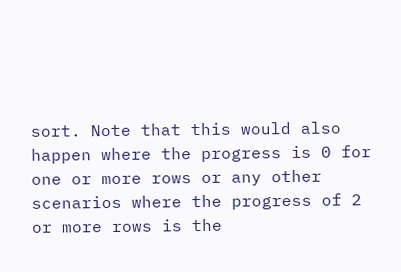sort. Note that this would also happen where the progress is 0 for one or more rows or any other scenarios where the progress of 2 or more rows is the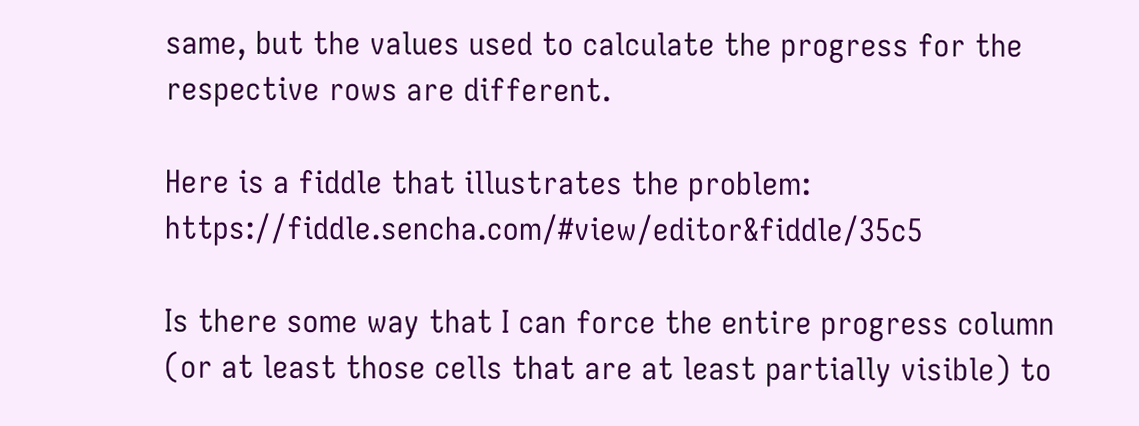same, but the values used to calculate the progress for the respective rows are different.

Here is a fiddle that illustrates the problem: https://fiddle.sencha.com/#view/editor&fiddle/35c5

Is there some way that I can force the entire progress column (or at least those cells that are at least partially visible) to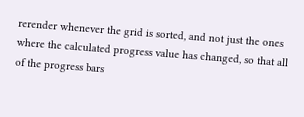rerender whenever the grid is sorted, and not just the ones where the calculated progress value has changed, so that all of the progress bars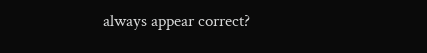always appear correct?